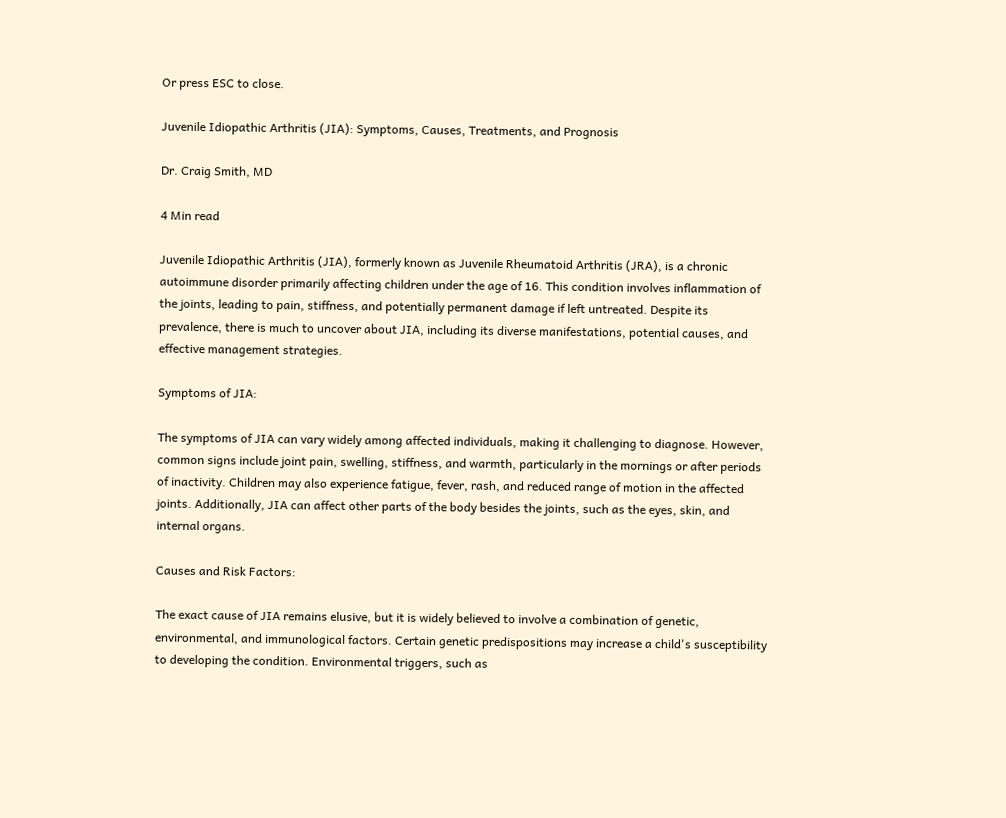Or press ESC to close.

Juvenile Idiopathic Arthritis (JIA): Symptoms, Causes, Treatments, and Prognosis

Dr. Craig Smith, MD

4 Min read

Juvenile Idiopathic Arthritis (JIA), formerly known as Juvenile Rheumatoid Arthritis (JRA), is a chronic autoimmune disorder primarily affecting children under the age of 16. This condition involves inflammation of the joints, leading to pain, stiffness, and potentially permanent damage if left untreated. Despite its prevalence, there is much to uncover about JIA, including its diverse manifestations, potential causes, and effective management strategies.

Symptoms of JIA:

The symptoms of JIA can vary widely among affected individuals, making it challenging to diagnose. However, common signs include joint pain, swelling, stiffness, and warmth, particularly in the mornings or after periods of inactivity. Children may also experience fatigue, fever, rash, and reduced range of motion in the affected joints. Additionally, JIA can affect other parts of the body besides the joints, such as the eyes, skin, and internal organs.

Causes and Risk Factors:

The exact cause of JIA remains elusive, but it is widely believed to involve a combination of genetic, environmental, and immunological factors. Certain genetic predispositions may increase a child's susceptibility to developing the condition. Environmental triggers, such as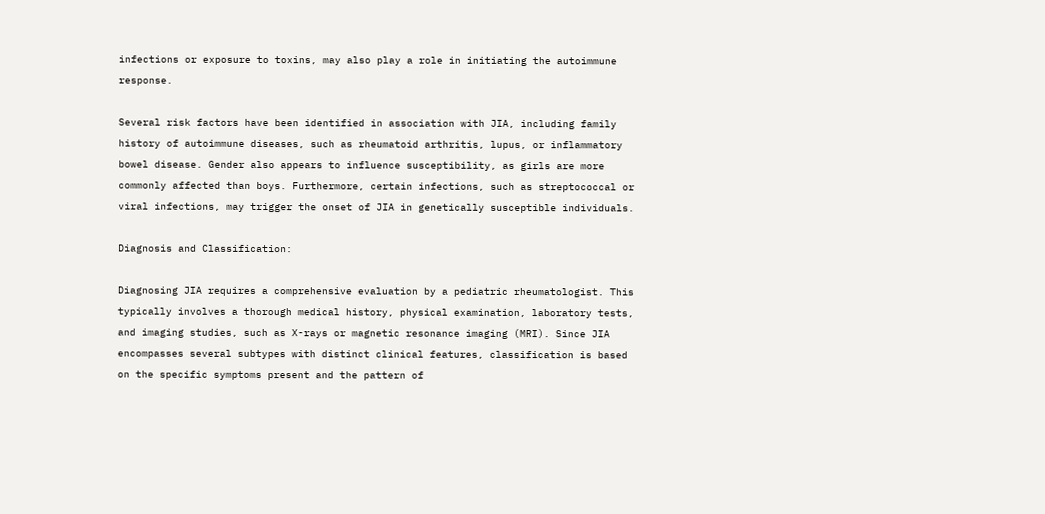infections or exposure to toxins, may also play a role in initiating the autoimmune response.

Several risk factors have been identified in association with JIA, including family history of autoimmune diseases, such as rheumatoid arthritis, lupus, or inflammatory bowel disease. Gender also appears to influence susceptibility, as girls are more commonly affected than boys. Furthermore, certain infections, such as streptococcal or viral infections, may trigger the onset of JIA in genetically susceptible individuals.

Diagnosis and Classification:

Diagnosing JIA requires a comprehensive evaluation by a pediatric rheumatologist. This typically involves a thorough medical history, physical examination, laboratory tests, and imaging studies, such as X-rays or magnetic resonance imaging (MRI). Since JIA encompasses several subtypes with distinct clinical features, classification is based on the specific symptoms present and the pattern of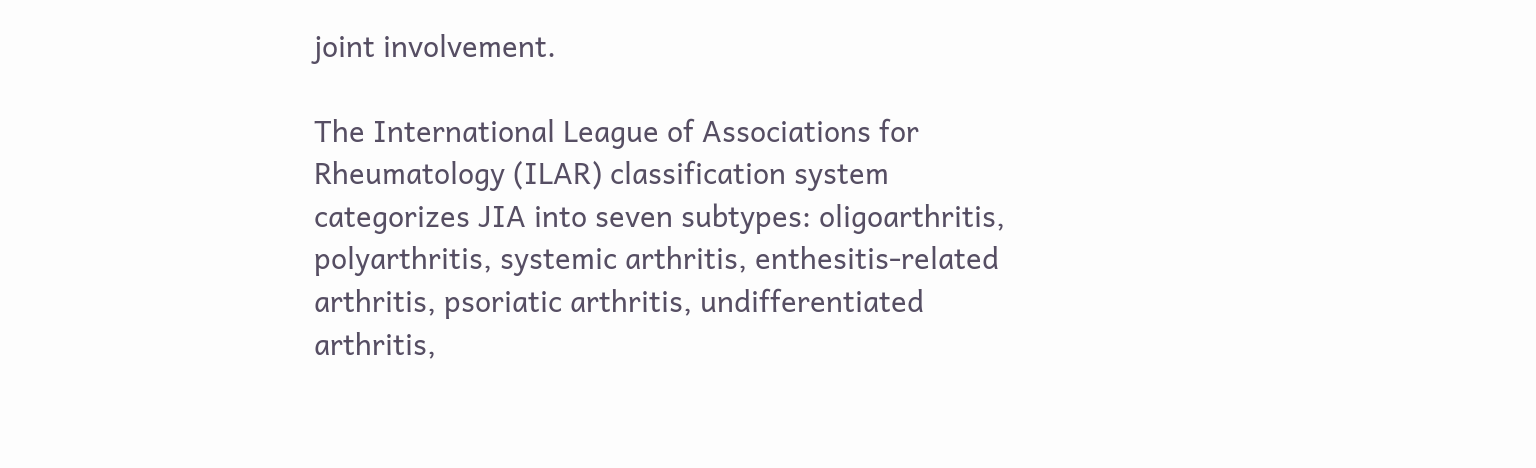joint involvement.

The International League of Associations for Rheumatology (ILAR) classification system categorizes JIA into seven subtypes: oligoarthritis, polyarthritis, systemic arthritis, enthesitis-related arthritis, psoriatic arthritis, undifferentiated arthritis,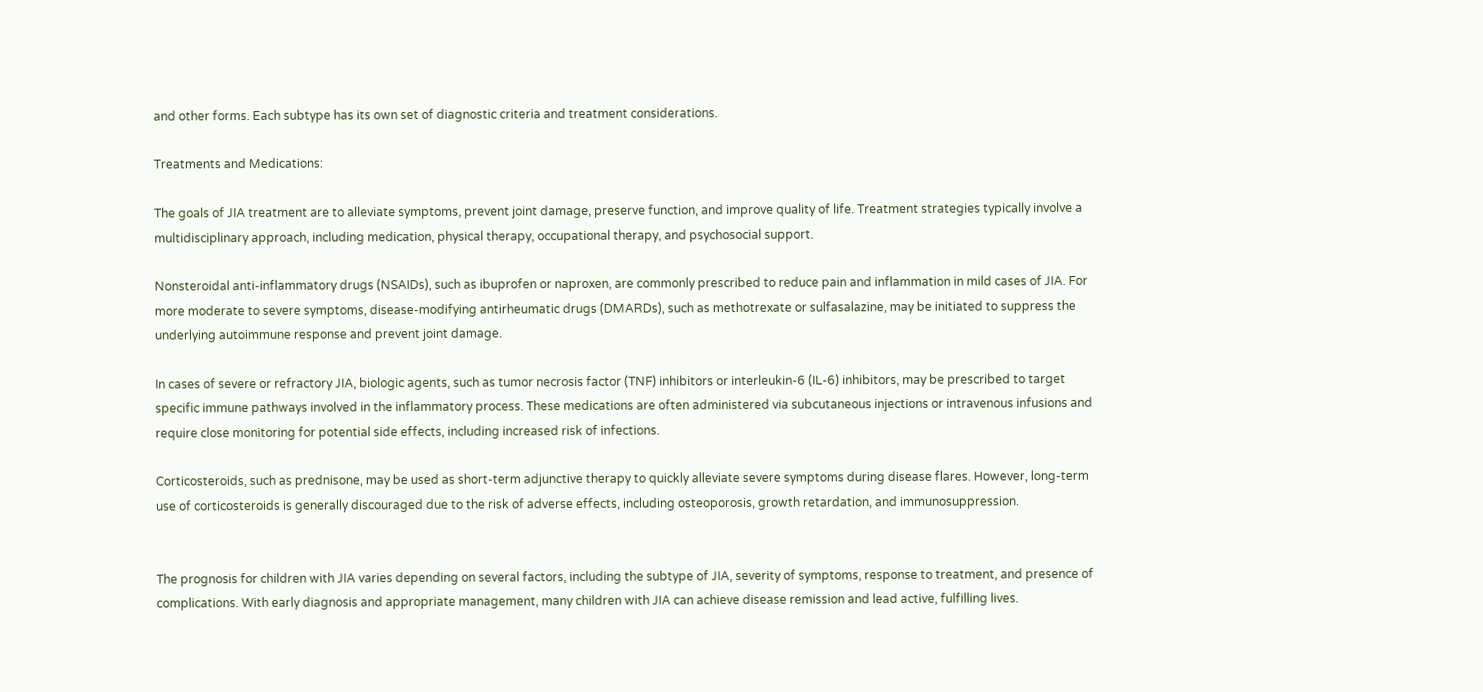and other forms. Each subtype has its own set of diagnostic criteria and treatment considerations.

Treatments and Medications:

The goals of JIA treatment are to alleviate symptoms, prevent joint damage, preserve function, and improve quality of life. Treatment strategies typically involve a multidisciplinary approach, including medication, physical therapy, occupational therapy, and psychosocial support.

Nonsteroidal anti-inflammatory drugs (NSAIDs), such as ibuprofen or naproxen, are commonly prescribed to reduce pain and inflammation in mild cases of JIA. For more moderate to severe symptoms, disease-modifying antirheumatic drugs (DMARDs), such as methotrexate or sulfasalazine, may be initiated to suppress the underlying autoimmune response and prevent joint damage.

In cases of severe or refractory JIA, biologic agents, such as tumor necrosis factor (TNF) inhibitors or interleukin-6 (IL-6) inhibitors, may be prescribed to target specific immune pathways involved in the inflammatory process. These medications are often administered via subcutaneous injections or intravenous infusions and require close monitoring for potential side effects, including increased risk of infections.

Corticosteroids, such as prednisone, may be used as short-term adjunctive therapy to quickly alleviate severe symptoms during disease flares. However, long-term use of corticosteroids is generally discouraged due to the risk of adverse effects, including osteoporosis, growth retardation, and immunosuppression.


The prognosis for children with JIA varies depending on several factors, including the subtype of JIA, severity of symptoms, response to treatment, and presence of complications. With early diagnosis and appropriate management, many children with JIA can achieve disease remission and lead active, fulfilling lives.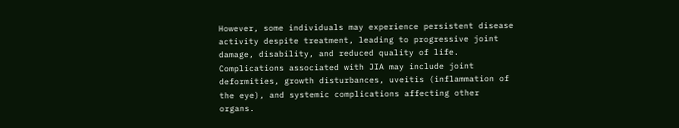However, some individuals may experience persistent disease activity despite treatment, leading to progressive joint damage, disability, and reduced quality of life. Complications associated with JIA may include joint deformities, growth disturbances, uveitis (inflammation of the eye), and systemic complications affecting other organs.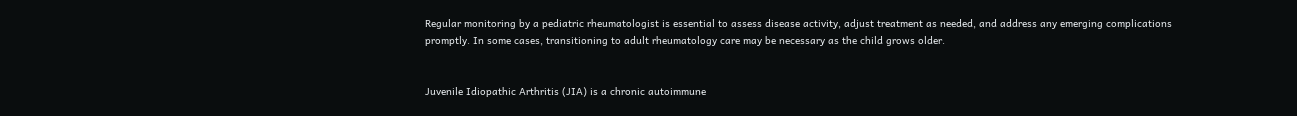Regular monitoring by a pediatric rheumatologist is essential to assess disease activity, adjust treatment as needed, and address any emerging complications promptly. In some cases, transitioning to adult rheumatology care may be necessary as the child grows older.


Juvenile Idiopathic Arthritis (JIA) is a chronic autoimmune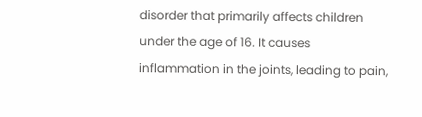disorder that primarily affects children under the age of 16. It causes inflammation in the joints, leading to pain,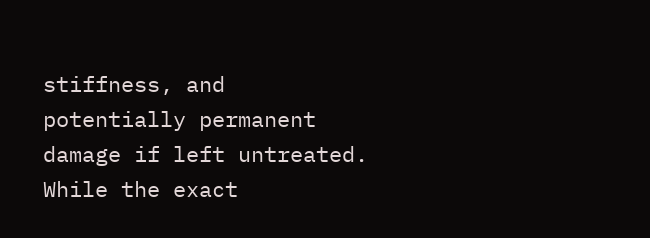stiffness, and potentially permanent damage if left untreated. While the exact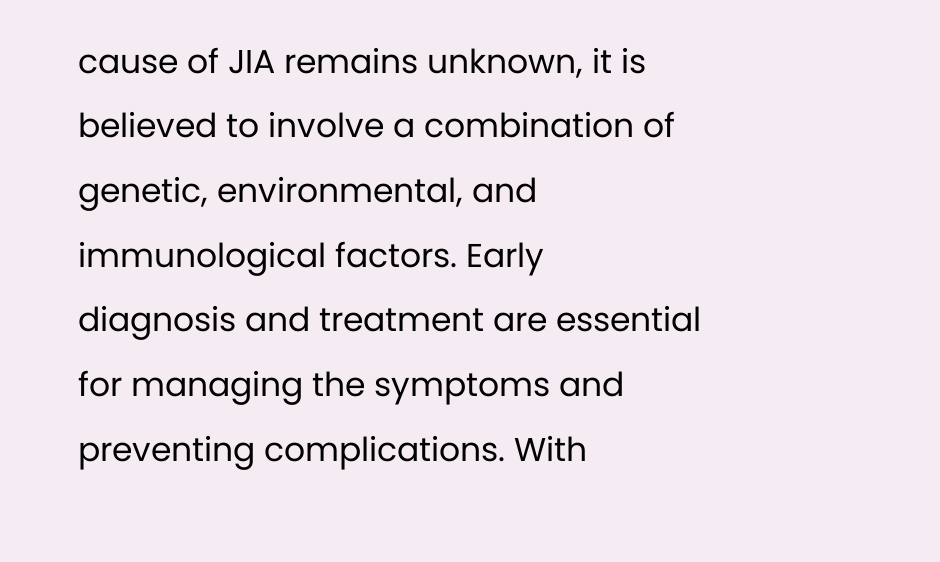cause of JIA remains unknown, it is believed to involve a combination of genetic, environmental, and immunological factors. Early diagnosis and treatment are essential for managing the symptoms and preventing complications. With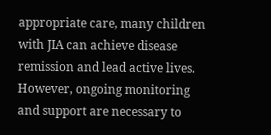appropriate care, many children with JIA can achieve disease remission and lead active lives. However, ongoing monitoring and support are necessary to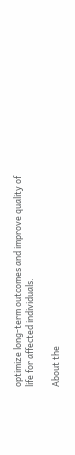optimize long-term outcomes and improve quality of life for affected individuals.

About the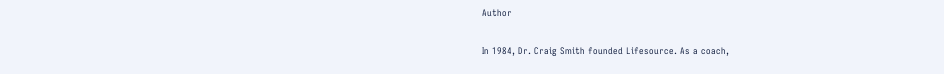Author

In 1984, Dr. Craig Smith founded Lifesource. As a coach,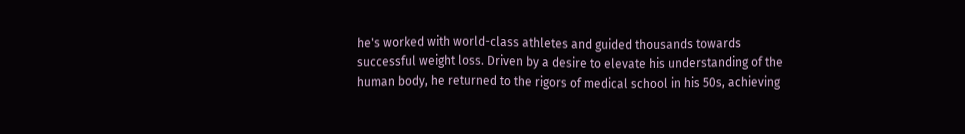he's worked with world-class athletes and guided thousands towards successful weight loss. Driven by a desire to elevate his understanding of the human body, he returned to the rigors of medical school in his 50s, achieving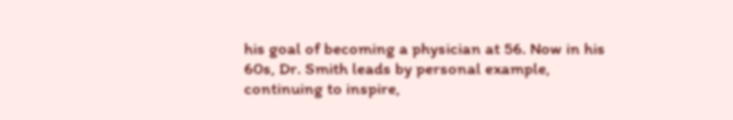his goal of becoming a physician at 56. Now in his 60s, Dr. Smith leads by personal example, continuing to inspire,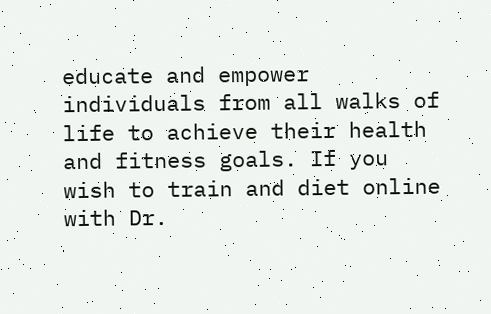educate and empower individuals from all walks of life to achieve their health and fitness goals. If you wish to train and diet online with Dr.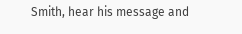Smith, hear his message and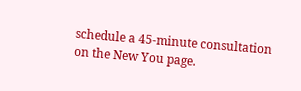schedule a 45-minute consultation on the New You page.